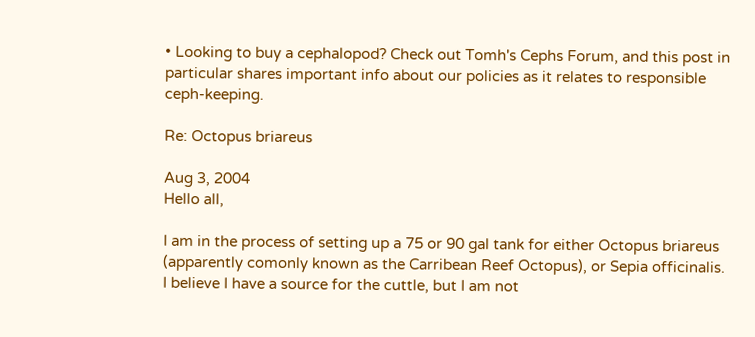• Looking to buy a cephalopod? Check out Tomh's Cephs Forum, and this post in particular shares important info about our policies as it relates to responsible ceph-keeping.

Re: Octopus briareus

Aug 3, 2004
Hello all,

I am in the process of setting up a 75 or 90 gal tank for either Octopus briareus (apparently comonly known as the Carribean Reef Octopus), or Sepia officinalis. I believe I have a source for the cuttle, but I am not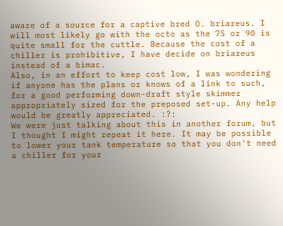aware of a source for a captive bred O. briareus. I will most likely go with the octo as the 75 or 90 is quite small for the cuttle. Because the cost of a chiller is prohibitive, I have decide on briareus instead of a bimac.
Also, in an effort to keep cost low, I was wondering if anyone has the plans or knows of a link to such, for a good performing down-draft style skimmer appropriately sized for the preposed set-up. Any help would be greatly appreciated. :?:
We were just talking about this in another forum, but I thought I might repeat it here. It may be possible to lower your tank temperature so that you don't need a chiller for your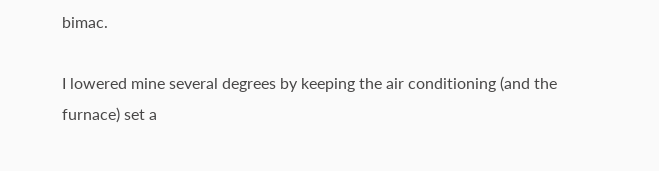bimac.

I lowered mine several degrees by keeping the air conditioning (and the furnace) set a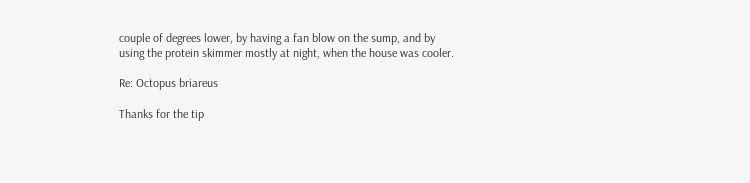couple of degrees lower, by having a fan blow on the sump, and by using the protein skimmer mostly at night, when the house was cooler.

Re: Octopus briareus

Thanks for the tip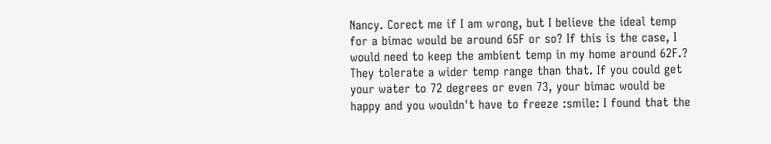Nancy. Corect me if I am wrong, but I believe the ideal temp for a bimac would be around 65F or so? If this is the case, I would need to keep the ambient temp in my home around 62F.?
They tolerate a wider temp range than that. If you could get your water to 72 degrees or even 73, your bimac would be happy and you wouldn't have to freeze :smile: I found that the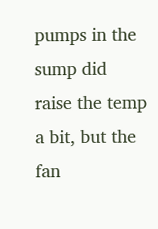pumps in the sump did raise the temp a bit, but the fan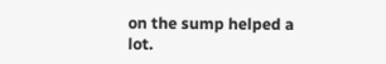on the sump helped a lot.